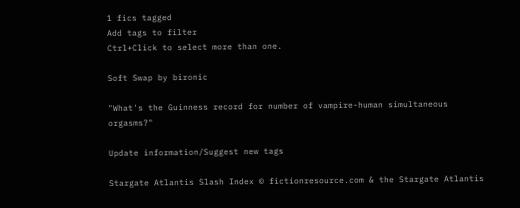1 fics tagged
Add tags to filter
Ctrl+Click to select more than one.

Soft Swap by bironic

"What's the Guinness record for number of vampire-human simultaneous orgasms?"

Update information/Suggest new tags

Stargate Atlantis Slash Index © fictionresource.com & the Stargate Atlantis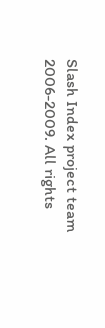Slash Index project team 2006-2009. All rights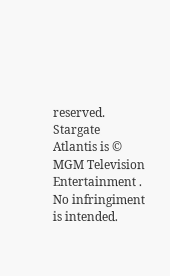reserved.
Stargate Atlantis is © MGM Television Entertainment . No infringiment is intended.